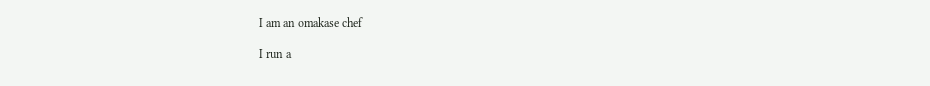I am an omakase chef

I run a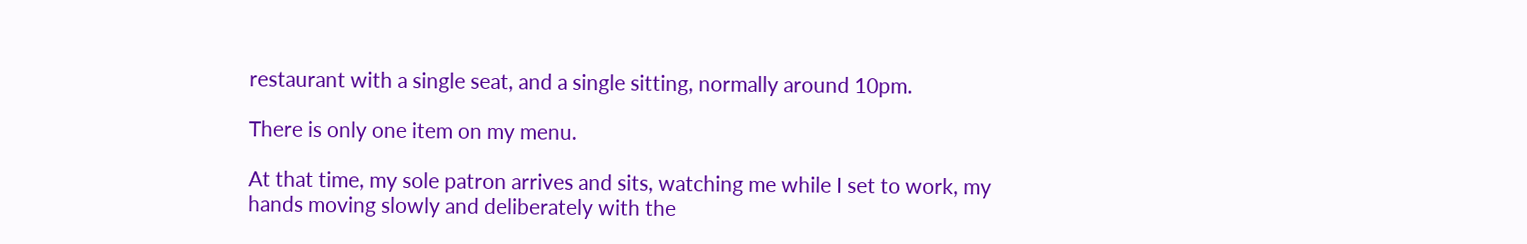restaurant with a single seat, and a single sitting, normally around 10pm.

There is only one item on my menu.

At that time, my sole patron arrives and sits, watching me while I set to work, my hands moving slowly and deliberately with the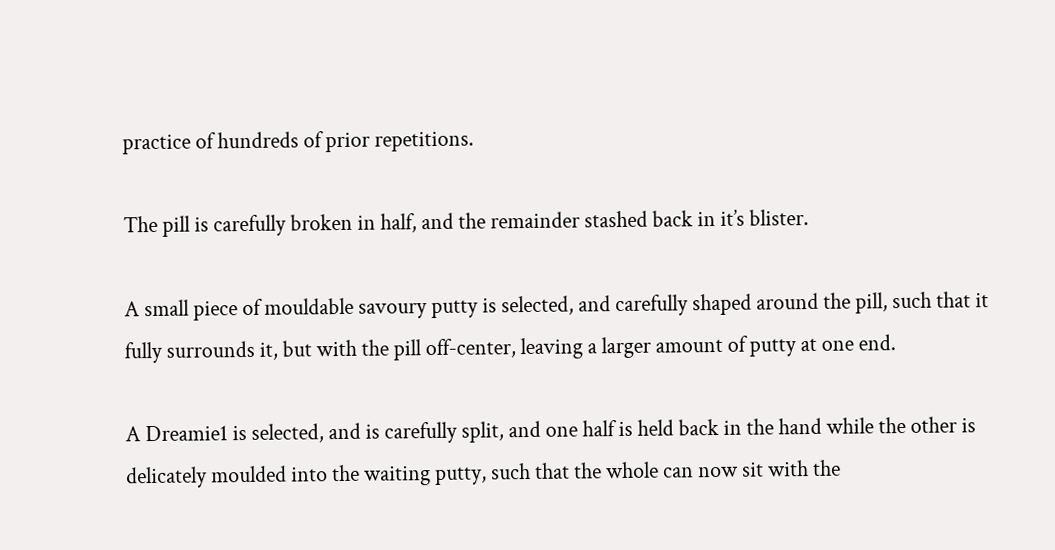practice of hundreds of prior repetitions.

The pill is carefully broken in half, and the remainder stashed back in it’s blister.

A small piece of mouldable savoury putty is selected, and carefully shaped around the pill, such that it fully surrounds it, but with the pill off-center, leaving a larger amount of putty at one end.

A Dreamie1 is selected, and is carefully split, and one half is held back in the hand while the other is delicately moulded into the waiting putty, such that the whole can now sit with the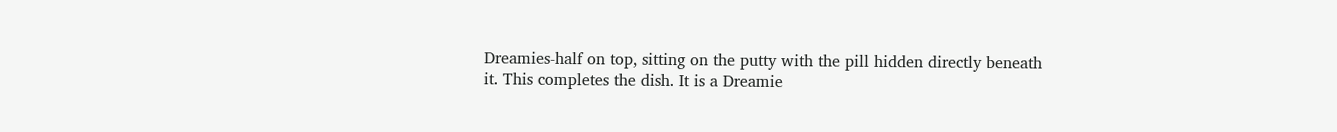Dreamies-half on top, sitting on the putty with the pill hidden directly beneath it. This completes the dish. It is a Dreamie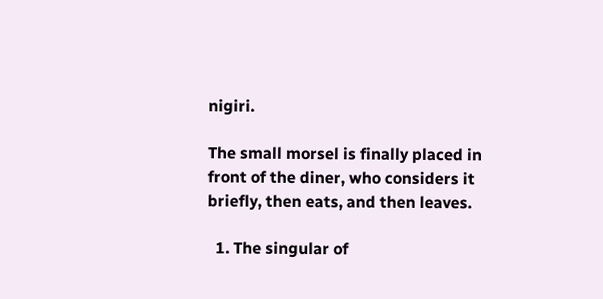nigiri.

The small morsel is finally placed in front of the diner, who considers it briefly, then eats, and then leaves.

  1. The singular of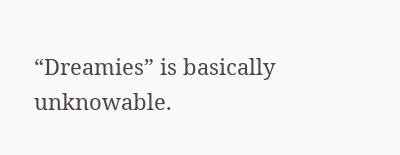“Dreamies” is basically unknowable.